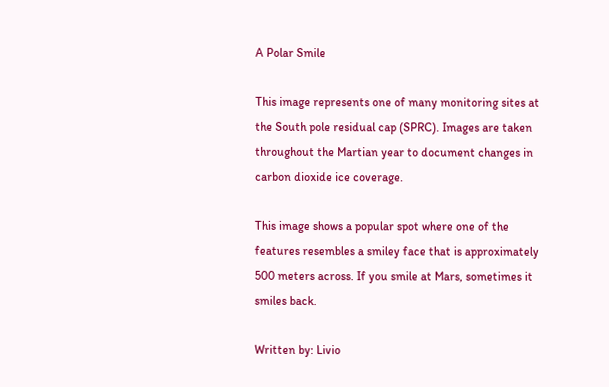A Polar Smile

This image represents one of many monitoring sites at the South pole residual cap (SPRC). Images are taken throughout the Martian year to document changes in carbon dioxide ice coverage.

This image shows a popular spot where one of the features resembles a smiley face that is approximately 500 meters across. If you smile at Mars, sometimes it smiles back.

Written by: Livio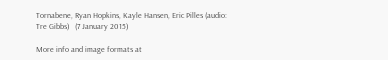Tornabene, Ryan Hopkins, Kayle Hansen, Eric Pilles (audio: Tre Gibbs)   (7 January 2015)

More info and image formats at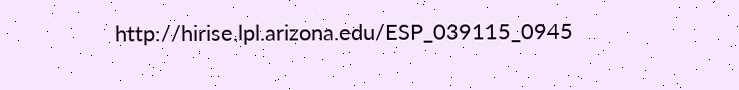http://hirise.lpl.arizona.edu/ESP_039115_0945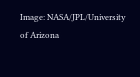Image: NASA/JPL/University of Arizona